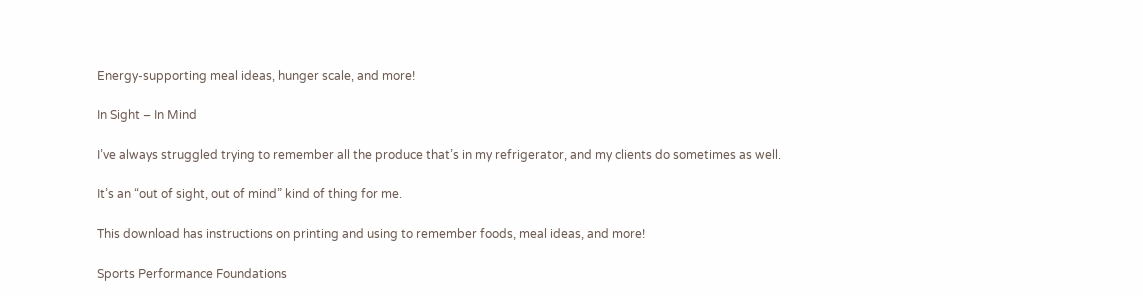Energy-supporting meal ideas, hunger scale, and more!

In Sight – In Mind

I’ve always struggled trying to remember all the produce that’s in my refrigerator, and my clients do sometimes as well.

It’s an “out of sight, out of mind” kind of thing for me.

This download has instructions on printing and using to remember foods, meal ideas, and more!

Sports Performance Foundations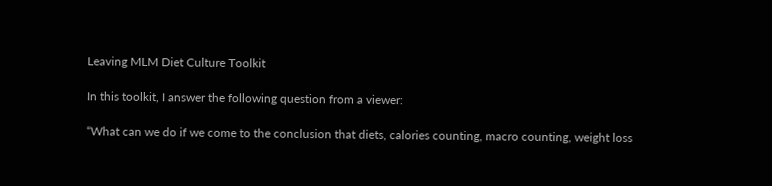Leaving MLM Diet Culture Toolkit

In this toolkit, I answer the following question from a viewer:

“What can we do if we come to the conclusion that diets, calories counting, macro counting, weight loss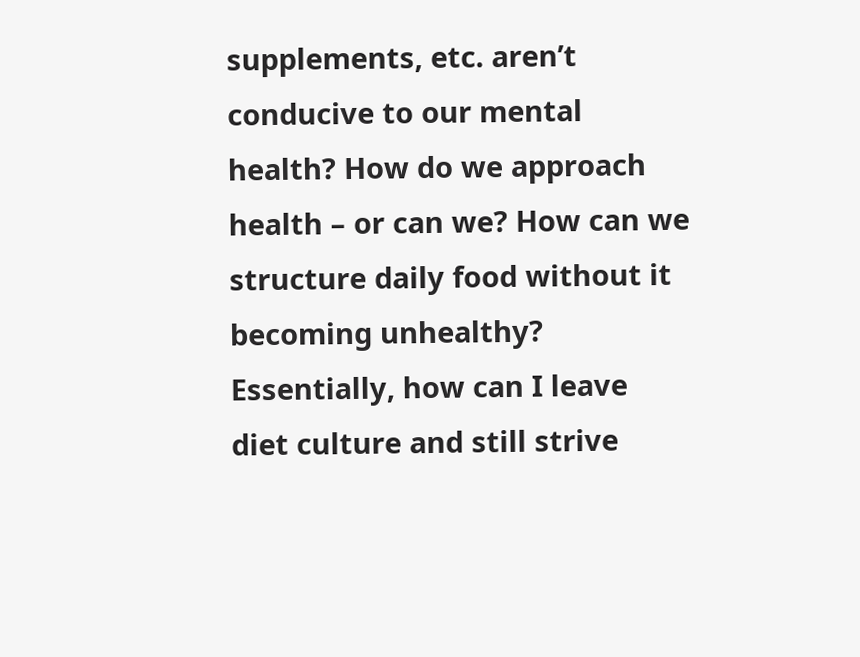supplements, etc. aren’t conducive to our mental health? How do we approach health – or can we? How can we structure daily food without it becoming unhealthy? Essentially, how can I leave diet culture and still strive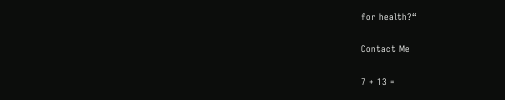for health?“

Contact Me

7 + 13 =